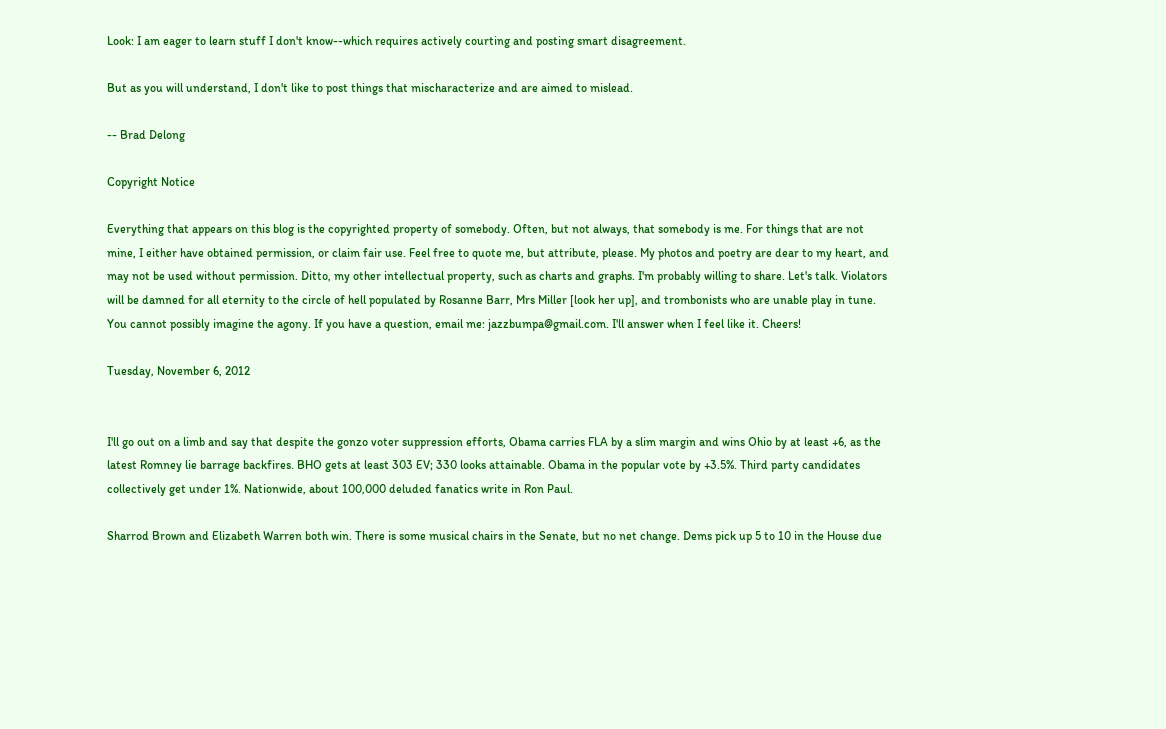Look: I am eager to learn stuff I don't know--which requires actively courting and posting smart disagreement.

But as you will understand, I don't like to post things that mischaracterize and are aimed to mislead.

-- Brad Delong

Copyright Notice

Everything that appears on this blog is the copyrighted property of somebody. Often, but not always, that somebody is me. For things that are not mine, I either have obtained permission, or claim fair use. Feel free to quote me, but attribute, please. My photos and poetry are dear to my heart, and may not be used without permission. Ditto, my other intellectual property, such as charts and graphs. I'm probably willing to share. Let's talk. Violators will be damned for all eternity to the circle of hell populated by Rosanne Barr, Mrs Miller [look her up], and trombonists who are unable play in tune. You cannot possibly imagine the agony. If you have a question, email me: jazzbumpa@gmail.com. I'll answer when I feel like it. Cheers!

Tuesday, November 6, 2012


I'll go out on a limb and say that despite the gonzo voter suppression efforts, Obama carries FLA by a slim margin and wins Ohio by at least +6, as the latest Romney lie barrage backfires. BHO gets at least 303 EV; 330 looks attainable. Obama in the popular vote by +3.5%. Third party candidates collectively get under 1%. Nationwide, about 100,000 deluded fanatics write in Ron Paul.

Sharrod Brown and Elizabeth Warren both win. There is some musical chairs in the Senate, but no net change. Dems pick up 5 to 10 in the House due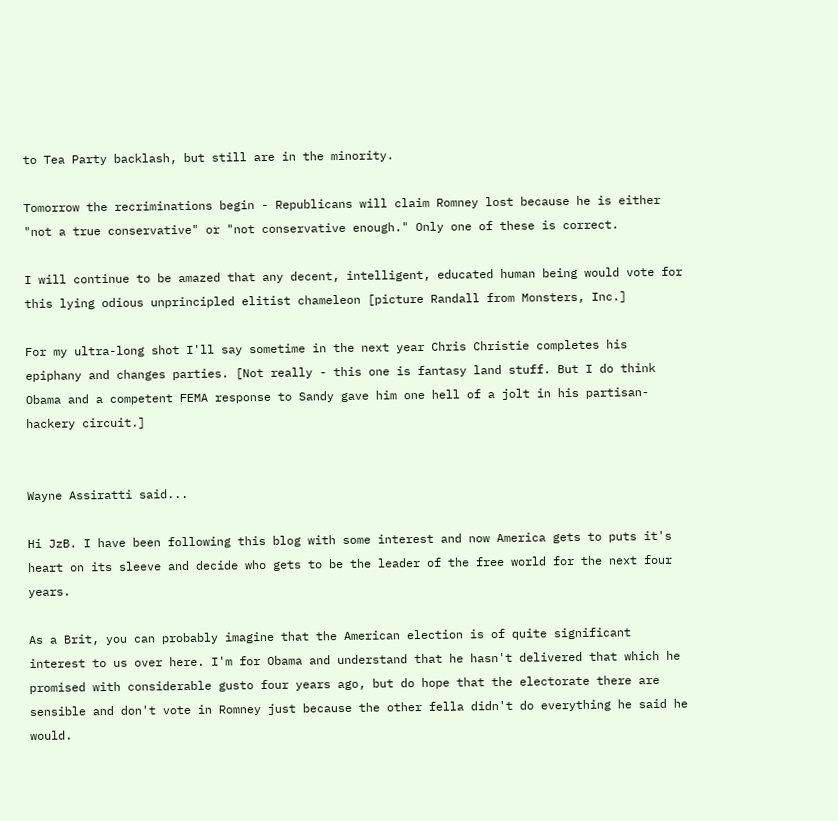to Tea Party backlash, but still are in the minority.

Tomorrow the recriminations begin - Republicans will claim Romney lost because he is either "not a true conservative" or "not conservative enough." Only one of these is correct.

I will continue to be amazed that any decent, intelligent, educated human being would vote for this lying odious unprincipled elitist chameleon [picture Randall from Monsters, Inc.]

For my ultra-long shot I'll say sometime in the next year Chris Christie completes his epiphany and changes parties. [Not really - this one is fantasy land stuff. But I do think Obama and a competent FEMA response to Sandy gave him one hell of a jolt in his partisan-hackery circuit.]


Wayne Assiratti said...

Hi JzB. I have been following this blog with some interest and now America gets to puts it's heart on its sleeve and decide who gets to be the leader of the free world for the next four years.

As a Brit, you can probably imagine that the American election is of quite significant interest to us over here. I'm for Obama and understand that he hasn't delivered that which he promised with considerable gusto four years ago, but do hope that the electorate there are sensible and don't vote in Romney just because the other fella didn't do everything he said he would.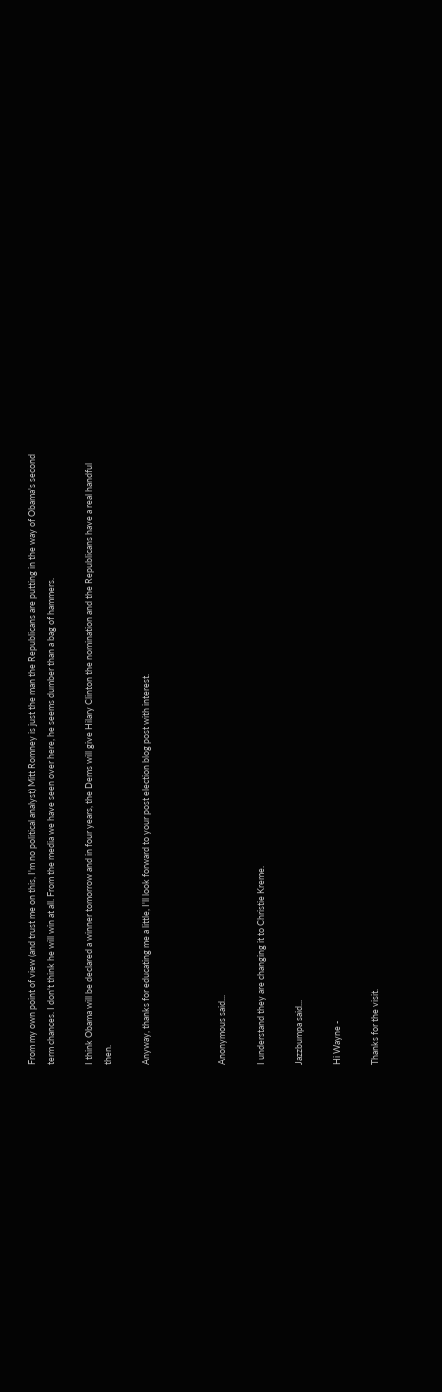From my own point of view (and trust me on this, I'm no political analyst) Mitt Romney is just the man the Republicans are putting in the way of Obama's second term chances. I don't think he will win at all. From the media we have seen over here, he seems dumber than a bag of hammers.

I think Obama will be declared a winner tomorrow and in four years, the Dems will give Hilary Clinton the nomination and the Republicans have a real handful then.

Anyway, thanks for educating me a little, I'll look forward to your post election blog post with interest.



Anonymous said...

I understand they are changing it to Christie Kreme.

Jazzbumpa said...

Hi Wayne -

Thanks for the visit.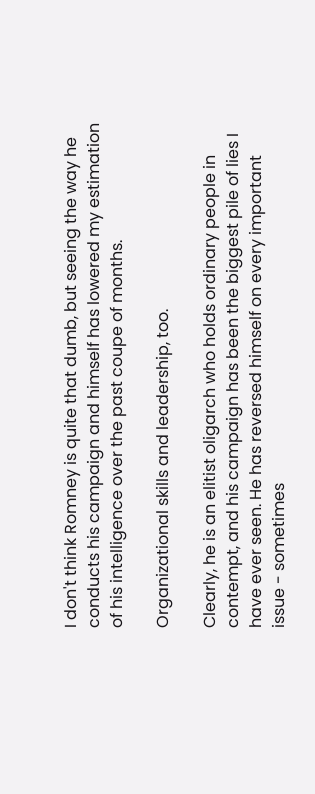I don't think Romney is quite that dumb, but seeing the way he conducts his campaign and himself has lowered my estimation of his intelligence over the past coupe of months.

Organizational skills and leadership, too.

Clearly, he is an elitist oligarch who holds ordinary people in contempt, and his campaign has been the biggest pile of lies I have ever seen. He has reversed himself on every important issue - sometimes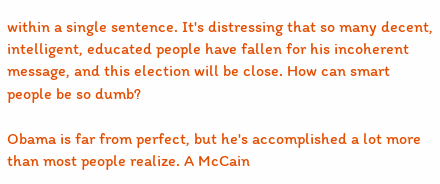within a single sentence. It's distressing that so many decent, intelligent, educated people have fallen for his incoherent message, and this election will be close. How can smart people be so dumb?

Obama is far from perfect, but he's accomplished a lot more than most people realize. A McCain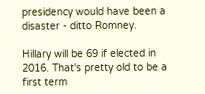presidency would have been a disaster - ditto Romney.

Hillary will be 69 if elected in 2016. That's pretty old to be a first term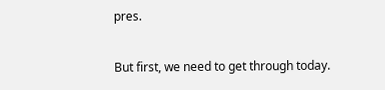pres.

But first, we need to get through today.